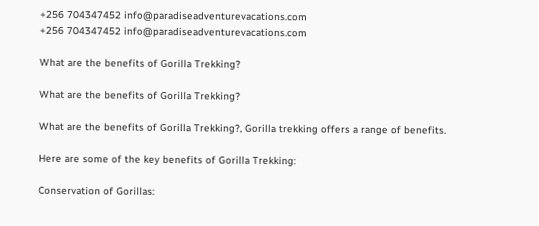+256 704347452 info@paradiseadventurevacations.com
+256 704347452 info@paradiseadventurevacations.com

What are the benefits of Gorilla Trekking?

What are the benefits of Gorilla Trekking?

What are the benefits of Gorilla Trekking?, Gorilla trekking offers a range of benefits.

Here are some of the key benefits of Gorilla Trekking:

Conservation of Gorillas: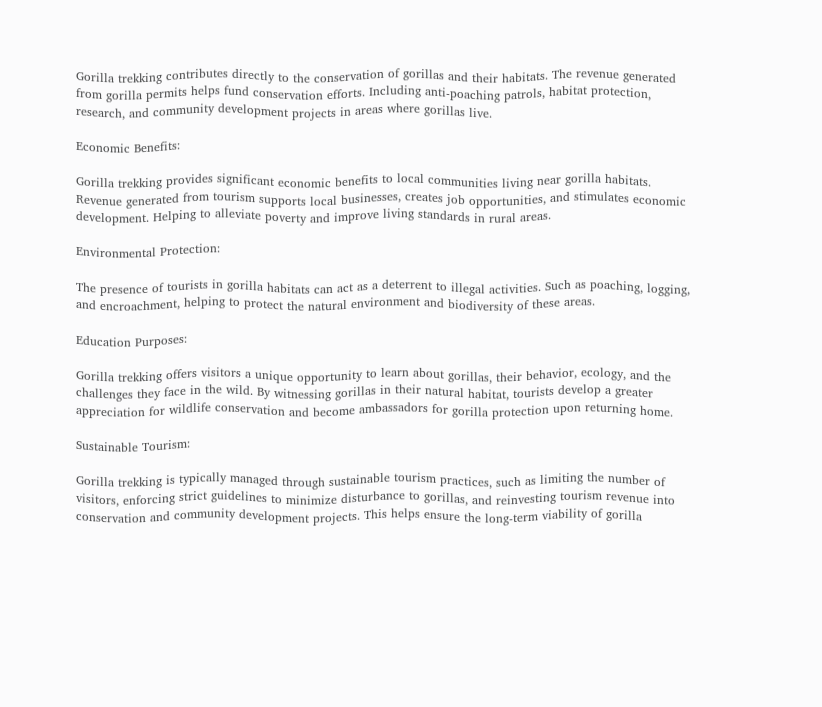Gorilla trekking contributes directly to the conservation of gorillas and their habitats. The revenue generated from gorilla permits helps fund conservation efforts. Including anti-poaching patrols, habitat protection, research, and community development projects in areas where gorillas live.

Economic Benefits:

Gorilla trekking provides significant economic benefits to local communities living near gorilla habitats. Revenue generated from tourism supports local businesses, creates job opportunities, and stimulates economic development. Helping to alleviate poverty and improve living standards in rural areas.

Environmental Protection:

The presence of tourists in gorilla habitats can act as a deterrent to illegal activities. Such as poaching, logging, and encroachment, helping to protect the natural environment and biodiversity of these areas.

Education Purposes:

Gorilla trekking offers visitors a unique opportunity to learn about gorillas, their behavior, ecology, and the challenges they face in the wild. By witnessing gorillas in their natural habitat, tourists develop a greater appreciation for wildlife conservation and become ambassadors for gorilla protection upon returning home.

Sustainable Tourism:

Gorilla trekking is typically managed through sustainable tourism practices, such as limiting the number of visitors, enforcing strict guidelines to minimize disturbance to gorillas, and reinvesting tourism revenue into conservation and community development projects. This helps ensure the long-term viability of gorilla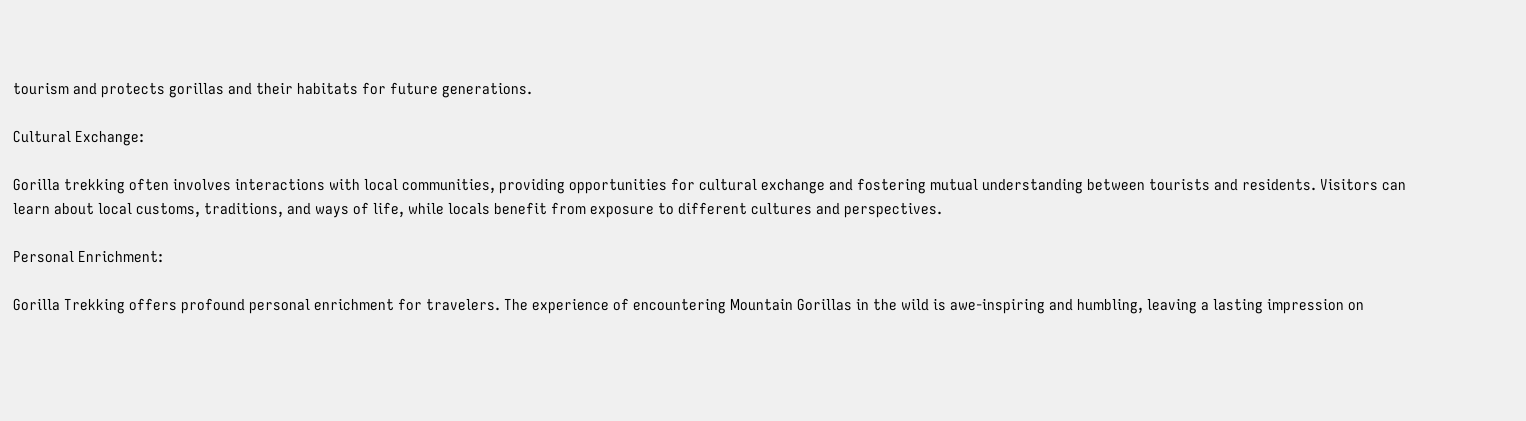tourism and protects gorillas and their habitats for future generations.

Cultural Exchange:

Gorilla trekking often involves interactions with local communities, providing opportunities for cultural exchange and fostering mutual understanding between tourists and residents. Visitors can learn about local customs, traditions, and ways of life, while locals benefit from exposure to different cultures and perspectives.

Personal Enrichment:

Gorilla Trekking offers profound personal enrichment for travelers. The experience of encountering Mountain Gorillas in the wild is awe-inspiring and humbling, leaving a lasting impression on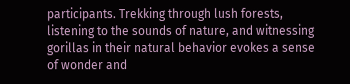participants. Trekking through lush forests, listening to the sounds of nature, and witnessing gorillas in their natural behavior evokes a sense of wonder and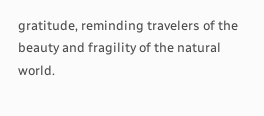gratitude, reminding travelers of the beauty and fragility of the natural world.